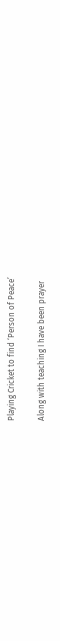Playing Cricket to find ‘Person of Peace’

Along with teaching I have been prayer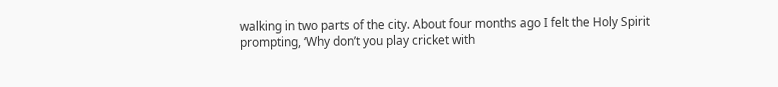walking in two parts of the city. About four months ago I felt the Holy Spirit prompting, ‘Why don’t you play cricket with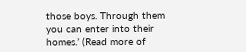those boys. Through them you can enter into their homes.’ (Read more of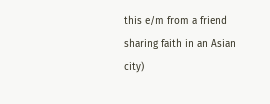this e/m from a friend sharing faith in an Asian city)